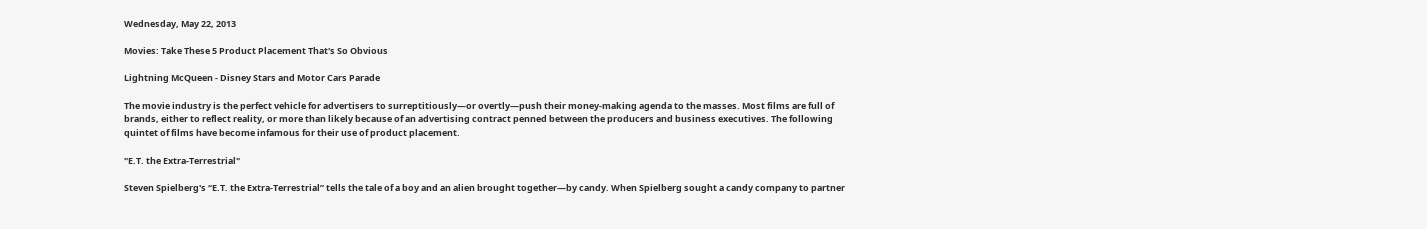Wednesday, May 22, 2013

Movies: Take These 5 Product Placement That's So Obvious

Lightning McQueen - Disney Stars and Motor Cars Parade

The movie industry is the perfect vehicle for advertisers to surreptitiously—or overtly—push their money-making agenda to the masses. Most films are full of brands, either to reflect reality, or more than likely because of an advertising contract penned between the producers and business executives. The following quintet of films have become infamous for their use of product placement.

"E.T. the Extra-Terrestrial"

Steven Spielberg's “E.T. the Extra-Terrestrial” tells the tale of a boy and an alien brought together—by candy. When Spielberg sought a candy company to partner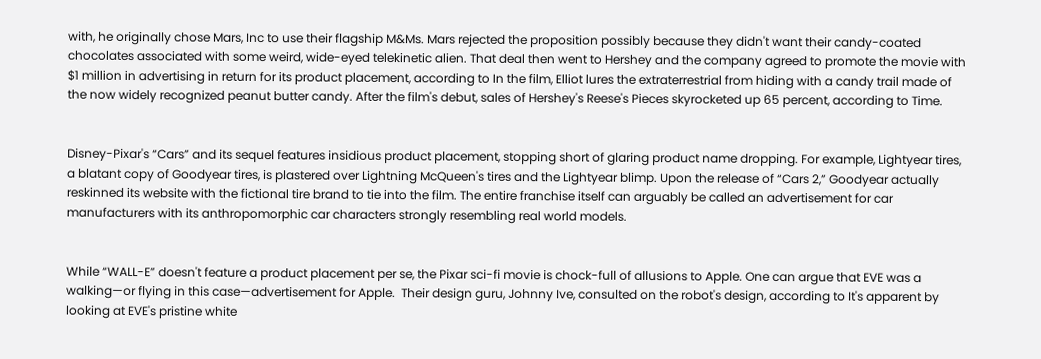with, he originally chose Mars, Inc to use their flagship M&Ms. Mars rejected the proposition possibly because they didn't want their candy-coated chocolates associated with some weird, wide-eyed telekinetic alien. That deal then went to Hershey and the company agreed to promote the movie with $1 million in advertising in return for its product placement, according to In the film, Elliot lures the extraterrestrial from hiding with a candy trail made of the now widely recognized peanut butter candy. After the film's debut, sales of Hershey's Reese's Pieces skyrocketed up 65 percent, according to Time.


Disney-Pixar's “Cars” and its sequel features insidious product placement, stopping short of glaring product name dropping. For example, Lightyear tires, a blatant copy of Goodyear tires, is plastered over Lightning McQueen's tires and the Lightyear blimp. Upon the release of “Cars 2,” Goodyear actually reskinned its website with the fictional tire brand to tie into the film. The entire franchise itself can arguably be called an advertisement for car manufacturers with its anthropomorphic car characters strongly resembling real world models.


While “WALL-E” doesn't feature a product placement per se, the Pixar sci-fi movie is chock-full of allusions to Apple. One can argue that EVE was a walking—or flying in this case—advertisement for Apple.  Their design guru, Johnny Ive, consulted on the robot's design, according to It's apparent by looking at EVE's pristine white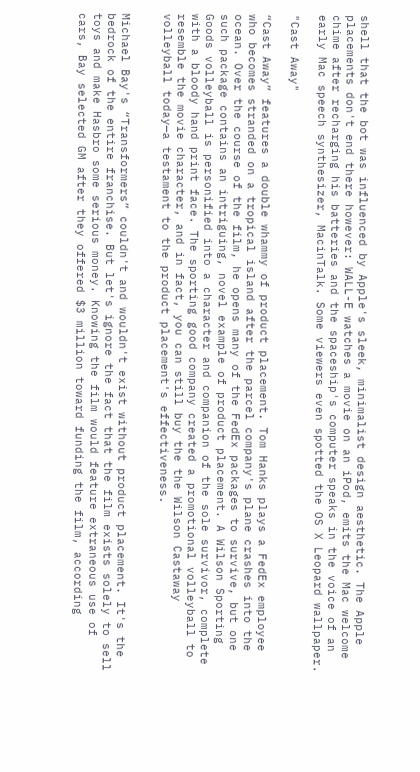shell that the bot was influenced by Apple's sleek, minimalist design aesthetic. The Apple placements don't end there however: WALL-E watches a movie on an iPod, emits the Mac welcome chime after recharging his batteries and the spaceship's computer speaks in the voice of an early Mac speech synthesizer, MacinTalk. Some viewers even spotted the OS X Leopard wallpaper.

"Cast Away"

“Cast Away” features a double whammy of product placement. Tom Hanks plays a FedEx employee who becomes stranded on a tropical island after the parcel company's plane crashes into the ocean. Over the course of the film, he opens many of the FedEx packages to survive, but one such package contains an intriguing, novel example of product placement. A Wilson Sporting Goods volleyball is personified into a character and companion of the sole survivor, complete with a bloody hand print face. The sporting good company created a promotional volleyball to resemble the movie character, and in fact, you can still buy the the Wilson Castaway volleyball today—a testament to the product placement's effectiveness.


Michael Bay's “Transformers” couldn't and wouldn't exist without product placement. It's the bedrock of the entire franchise. But let's ignore the fact that the film exists solely to sell toys and make Hasbro some serious money. Knowing the film would feature extraneous use of cars, Bay selected GM after they offered $3 million toward funding the film, according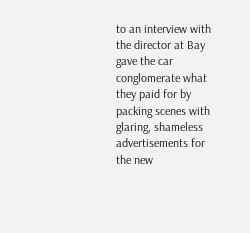to an interview with the director at Bay gave the car conglomerate what they paid for by packing scenes with glaring, shameless advertisements for the new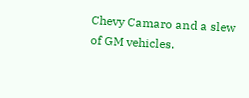Chevy Camaro and a slew of GM vehicles.